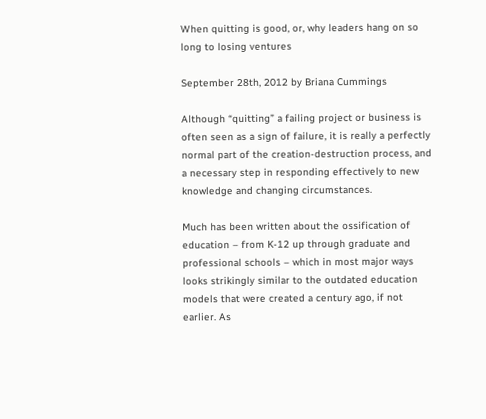When quitting is good, or, why leaders hang on so long to losing ventures

September 28th, 2012 by Briana Cummings

Although “quitting” a failing project or business is often seen as a sign of failure, it is really a perfectly normal part of the creation-destruction process, and a necessary step in responding effectively to new knowledge and changing circumstances.

Much has been written about the ossification of education – from K-12 up through graduate and professional schools – which in most major ways looks strikingly similar to the outdated education models that were created a century ago, if not earlier. As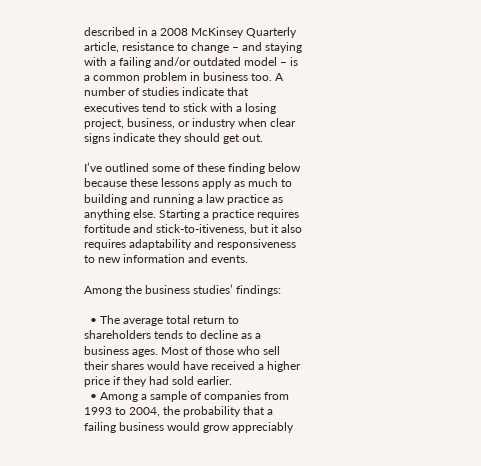described in a 2008 McKinsey Quarterly article, resistance to change – and staying with a failing and/or outdated model – is a common problem in business too. A number of studies indicate that executives tend to stick with a losing project, business, or industry when clear signs indicate they should get out.

I’ve outlined some of these finding below because these lessons apply as much to building and running a law practice as anything else. Starting a practice requires fortitude and stick-to-itiveness, but it also requires adaptability and responsiveness to new information and events.

Among the business studies’ findings:

  • The average total return to shareholders tends to decline as a business ages. Most of those who sell their shares would have received a higher price if they had sold earlier.
  • Among a sample of companies from 1993 to 2004, the probability that a failing business would grow appreciably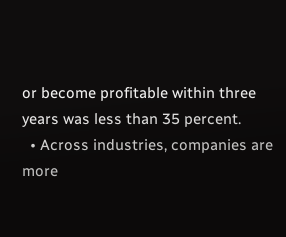or become profitable within three years was less than 35 percent.
  • Across industries, companies are more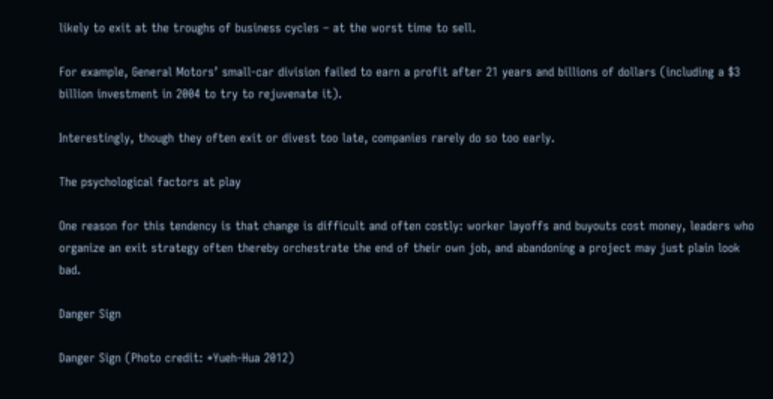likely to exit at the troughs of business cycles – at the worst time to sell.

For example, General Motors’ small-car division failed to earn a profit after 21 years and billions of dollars (including a $3 billion investment in 2004 to try to rejuvenate it).

Interestingly, though they often exit or divest too late, companies rarely do so too early.

The psychological factors at play

One reason for this tendency is that change is difficult and often costly: worker layoffs and buyouts cost money, leaders who organize an exit strategy often thereby orchestrate the end of their own job, and abandoning a project may just plain look bad.

Danger Sign

Danger Sign (Photo credit: *Yueh-Hua 2012)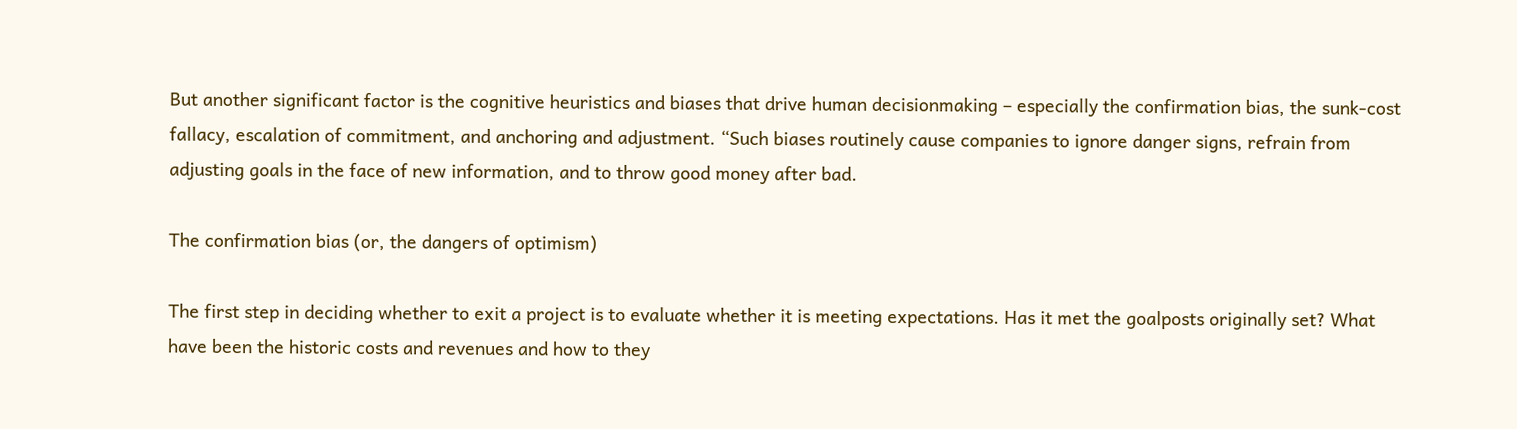But another significant factor is the cognitive heuristics and biases that drive human decisionmaking – especially the confirmation bias, the sunk-cost fallacy, escalation of commitment, and anchoring and adjustment. “Such biases routinely cause companies to ignore danger signs, refrain from adjusting goals in the face of new information, and to throw good money after bad.

The confirmation bias (or, the dangers of optimism)

The first step in deciding whether to exit a project is to evaluate whether it is meeting expectations. Has it met the goalposts originally set? What have been the historic costs and revenues and how to they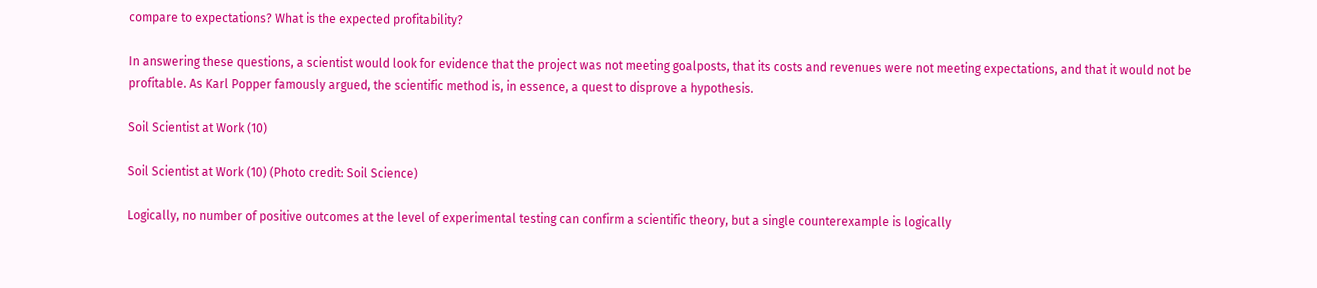compare to expectations? What is the expected profitability?

In answering these questions, a scientist would look for evidence that the project was not meeting goalposts, that its costs and revenues were not meeting expectations, and that it would not be profitable. As Karl Popper famously argued, the scientific method is, in essence, a quest to disprove a hypothesis.

Soil Scientist at Work (10)

Soil Scientist at Work (10) (Photo credit: Soil Science)

Logically, no number of positive outcomes at the level of experimental testing can confirm a scientific theory, but a single counterexample is logically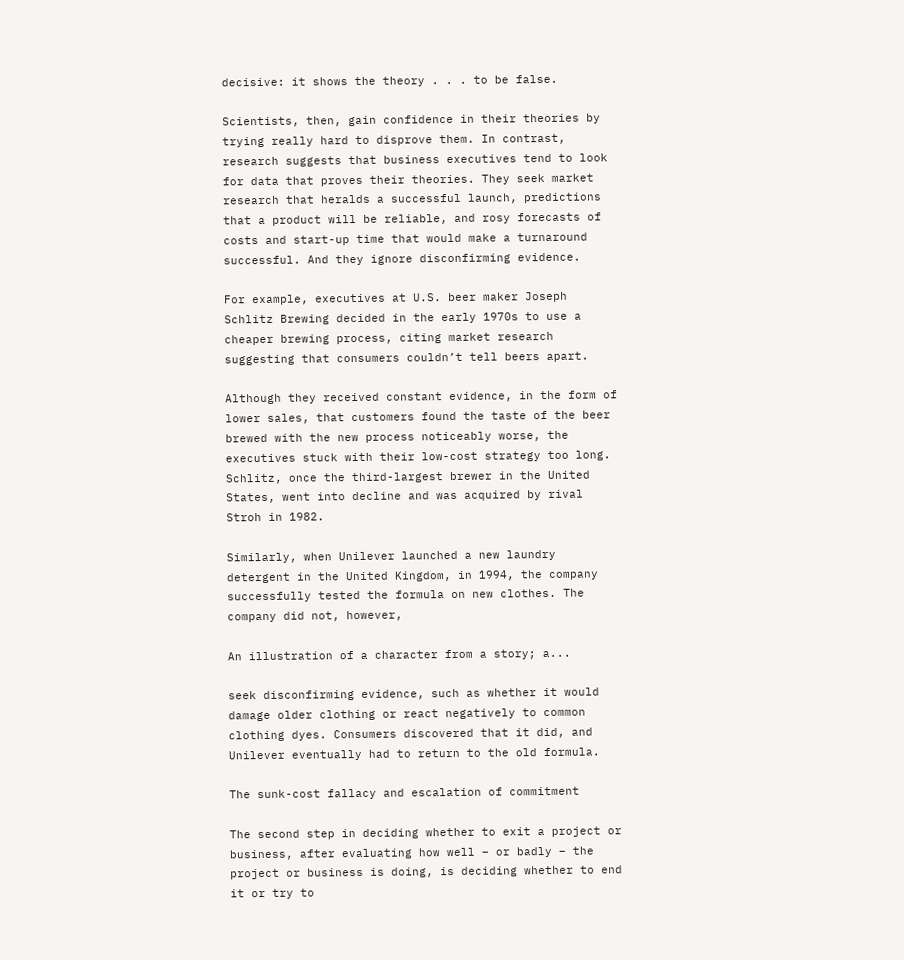decisive: it shows the theory . . . to be false.

Scientists, then, gain confidence in their theories by trying really hard to disprove them. In contrast, research suggests that business executives tend to look for data that proves their theories. They seek market research that heralds a successful launch, predictions that a product will be reliable, and rosy forecasts of costs and start-up time that would make a turnaround successful. And they ignore disconfirming evidence.

For example, executives at U.S. beer maker Joseph Schlitz Brewing decided in the early 1970s to use a cheaper brewing process, citing market research suggesting that consumers couldn’t tell beers apart.

Although they received constant evidence, in the form of lower sales, that customers found the taste of the beer brewed with the new process noticeably worse, the executives stuck with their low-cost strategy too long. Schlitz, once the third-largest brewer in the United States, went into decline and was acquired by rival Stroh in 1982.

Similarly, when Unilever launched a new laundry detergent in the United Kingdom, in 1994, the company successfully tested the formula on new clothes. The company did not, however,

An illustration of a character from a story; a...

seek disconfirming evidence, such as whether it would damage older clothing or react negatively to common clothing dyes. Consumers discovered that it did, and Unilever eventually had to return to the old formula.

The sunk-cost fallacy and escalation of commitment

The second step in deciding whether to exit a project or business, after evaluating how well – or badly – the project or business is doing, is deciding whether to end it or try to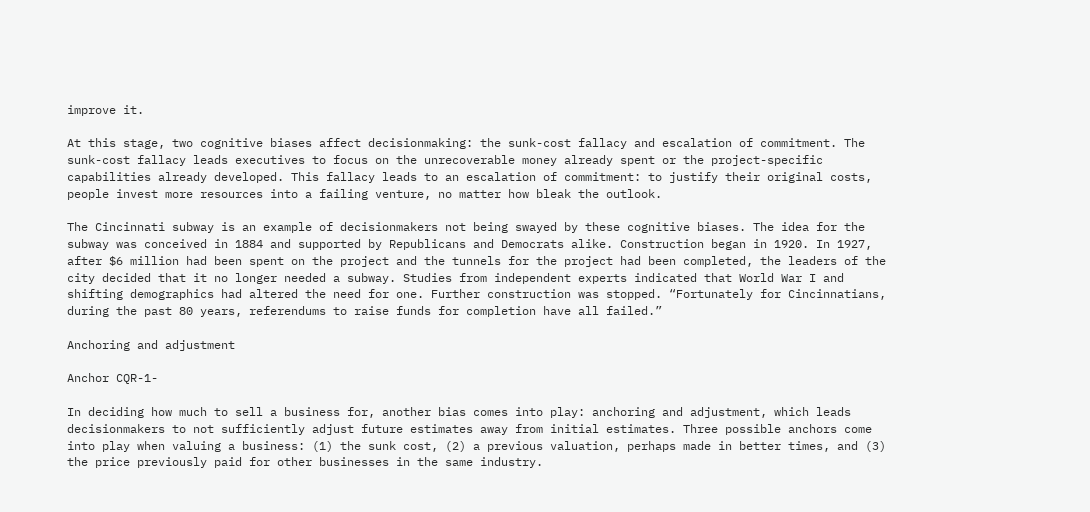improve it.

At this stage, two cognitive biases affect decisionmaking: the sunk-cost fallacy and escalation of commitment. The sunk-cost fallacy leads executives to focus on the unrecoverable money already spent or the project-specific capabilities already developed. This fallacy leads to an escalation of commitment: to justify their original costs, people invest more resources into a failing venture, no matter how bleak the outlook.

The Cincinnati subway is an example of decisionmakers not being swayed by these cognitive biases. The idea for the subway was conceived in 1884 and supported by Republicans and Democrats alike. Construction began in 1920. In 1927, after $6 million had been spent on the project and the tunnels for the project had been completed, the leaders of the city decided that it no longer needed a subway. Studies from independent experts indicated that World War I and shifting demographics had altered the need for one. Further construction was stopped. “Fortunately for Cincinnatians, during the past 80 years, referendums to raise funds for completion have all failed.”

Anchoring and adjustment

Anchor CQR-1-

In deciding how much to sell a business for, another bias comes into play: anchoring and adjustment, which leads decisionmakers to not sufficiently adjust future estimates away from initial estimates. Three possible anchors come into play when valuing a business: (1) the sunk cost, (2) a previous valuation, perhaps made in better times, and (3) the price previously paid for other businesses in the same industry.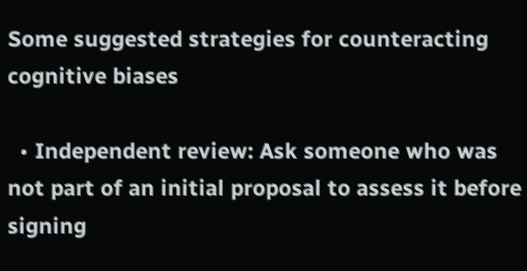Some suggested strategies for counteracting cognitive biases

  • Independent review: Ask someone who was not part of an initial proposal to assess it before signing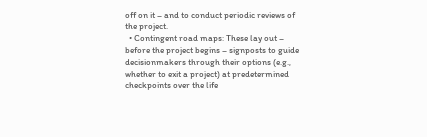off on it – and to conduct periodic reviews of the project.
  • Contingent road maps: These lay out – before the project begins – signposts to guide decisionmakers through their options (e.g., whether to exit a project) at predetermined checkpoints over the life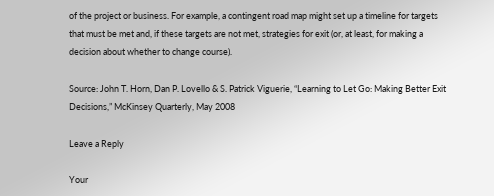of the project or business. For example, a contingent road map might set up a timeline for targets that must be met and, if these targets are not met, strategies for exit (or, at least, for making a decision about whether to change course).

Source: John T. Horn, Dan P. Lovello & S. Patrick Viguerie, “Learning to Let Go: Making Better Exit Decisions,” McKinsey Quarterly, May 2008

Leave a Reply

Your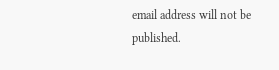email address will not be published.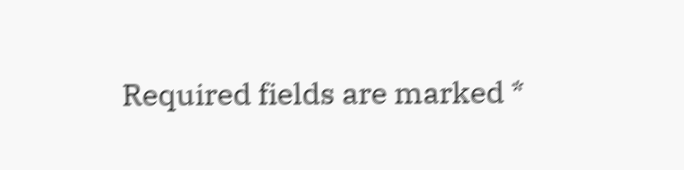Required fields are marked *